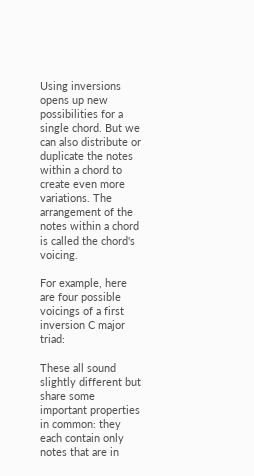Using inversions opens up new possibilities for a single chord. But we can also distribute or duplicate the notes within a chord to create even more variations. The arrangement of the notes within a chord is called the chord's voicing.

For example, here are four possible voicings of a first inversion C major triad:

These all sound slightly different but share some important properties in common: they each contain only notes that are in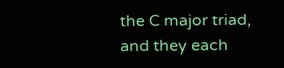the C major triad, and they each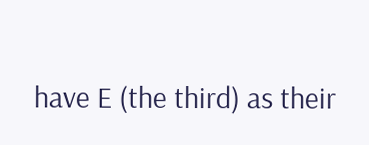have E (the third) as their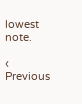lowest note.

‹ Previous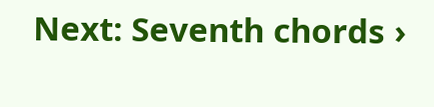Next: Seventh chords ›